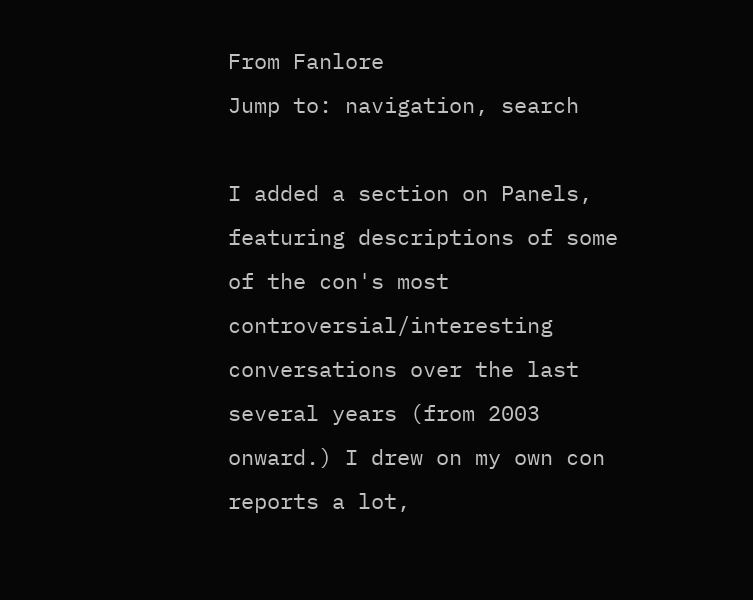From Fanlore
Jump to: navigation, search

I added a section on Panels, featuring descriptions of some of the con's most controversial/interesting conversations over the last several years (from 2003 onward.) I drew on my own con reports a lot,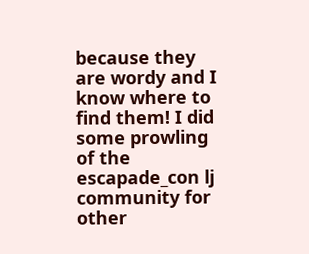because they are wordy and I know where to find them! I did some prowling of the escapade_con lj community for other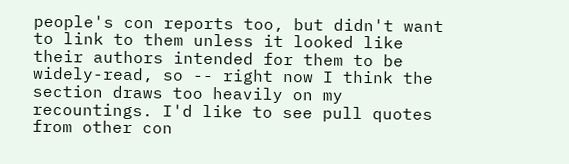people's con reports too, but didn't want to link to them unless it looked like their authors intended for them to be widely-read, so -- right now I think the section draws too heavily on my recountings. I'd like to see pull quotes from other con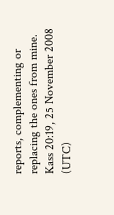reports, complementing or replacing the ones from mine. Kass 20:19, 25 November 2008 (UTC)